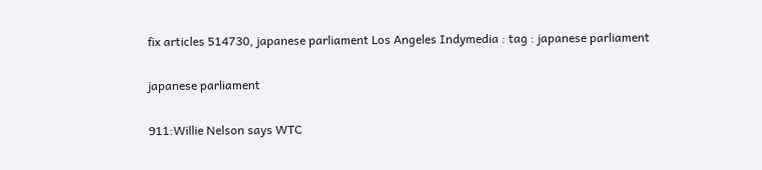fix articles 514730, japanese parliament Los Angeles Indymedia : tag : japanese parliament

japanese parliament

911:Willie Nelson says WTC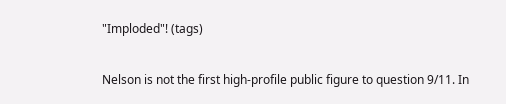"Imploded"! (tags)

Nelson is not the first high-profile public figure to question 9/11. In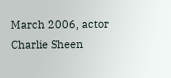March 2006, actor Charlie Sheen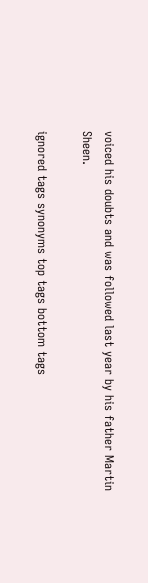voiced his doubts and was followed last year by his father Martin Sheen.

ignored tags synonyms top tags bottom tags